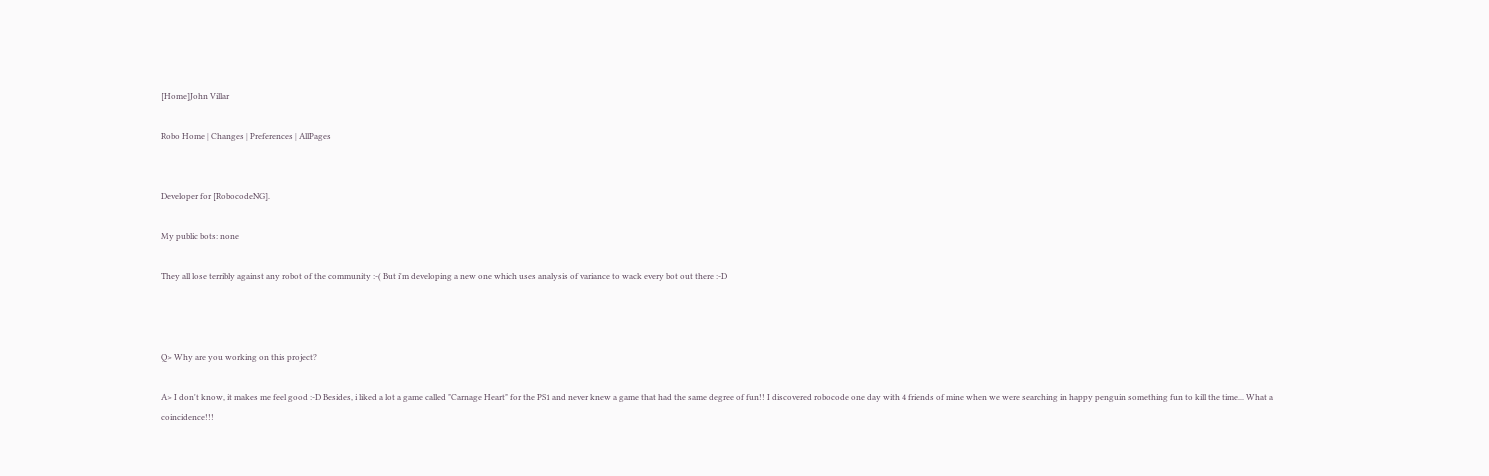[Home]John Villar

Robo Home | Changes | Preferences | AllPages


Developer for [RobocodeNG].

My public bots: none

They all lose terribly against any robot of the community :-( But i'm developing a new one which uses analysis of variance to wack every bot out there :-D



Q> Why are you working on this project?

A> I don't know, it makes me feel good :-D Besides, i liked a lot a game called "Carnage Heart" for the PS1 and never knew a game that had the same degree of fun!! I discovered robocode one day with 4 friends of mine when we were searching in happy penguin something fun to kill the time... What a coincidence!!!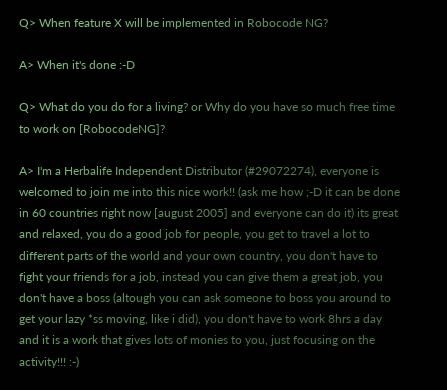Q> When feature X will be implemented in Robocode NG?

A> When it's done :-D

Q> What do you do for a living? or Why do you have so much free time to work on [RobocodeNG]?

A> I'm a Herbalife Independent Distributor (#29072274), everyone is welcomed to join me into this nice work!! (ask me how ;-D it can be done in 60 countries right now [august 2005] and everyone can do it) its great and relaxed, you do a good job for people, you get to travel a lot to different parts of the world and your own country, you don't have to fight your friends for a job, instead you can give them a great job, you don't have a boss (altough you can ask someone to boss you around to get your lazy *ss moving, like i did), you don't have to work 8hrs a day and it is a work that gives lots of monies to you, just focusing on the activity!!! :-)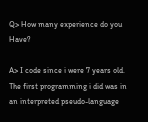Q> How many experience do you Have?

A> I code since i were 7 years old. The first programming i did was in an interpreted pseudo-language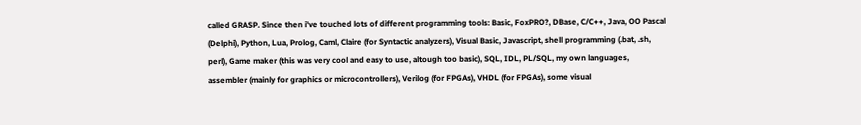called GRASP. Since then i've touched lots of different programming tools: Basic, FoxPRO?, DBase, C/C++, Java, OO Pascal (Delphi), Python, Lua, Prolog, Caml, Claire (for Syntactic analyzers), Visual Basic, Javascript, shell programming (.bat, .sh, perl), Game maker (this was very cool and easy to use, altough too basic), SQL, IDL, PL/SQL, my own languages, assembler (mainly for graphics or microcontrollers), Verilog (for FPGAs), VHDL (for FPGAs), some visual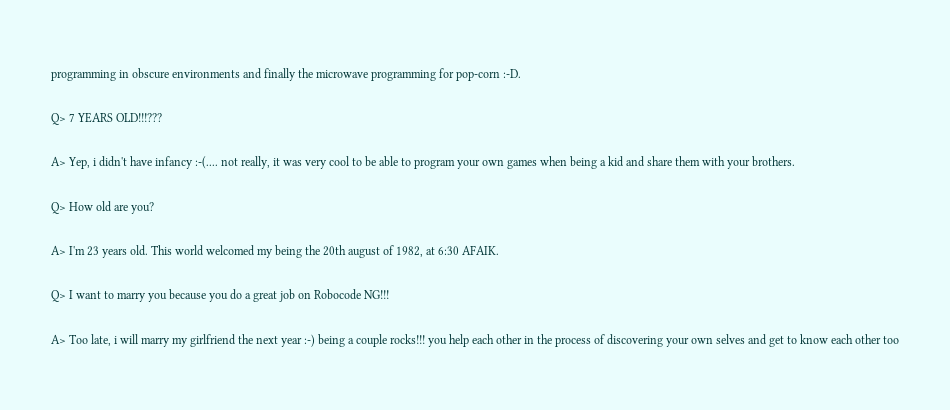programming in obscure environments and finally the microwave programming for pop-corn :-D.

Q> 7 YEARS OLD!!!???

A> Yep, i didn't have infancy :-(.... not really, it was very cool to be able to program your own games when being a kid and share them with your brothers.

Q> How old are you?

A> I'm 23 years old. This world welcomed my being the 20th august of 1982, at 6:30 AFAIK.

Q> I want to marry you because you do a great job on Robocode NG!!!

A> Too late, i will marry my girlfriend the next year :-) being a couple rocks!!! you help each other in the process of discovering your own selves and get to know each other too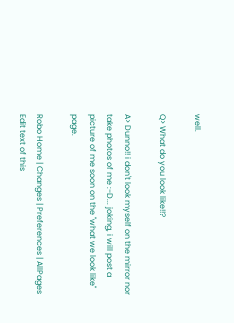well.

Q> What do you look like!!?

A> Dunno!! i don't look myself on the mirror nor take photos of me :-D... joking, i will post a picture of me soon on the "what we look like" page.

Robo Home | Changes | Preferences | AllPages
Edit text of this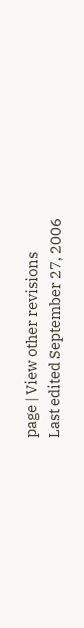page | View other revisions
Last edited September 27, 2006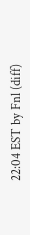22:04 EST by Fnl (diff)